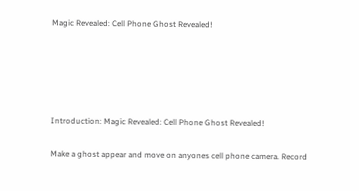Magic Revealed: Cell Phone Ghost Revealed!





Introduction: Magic Revealed: Cell Phone Ghost Revealed!

Make a ghost appear and move on anyones cell phone camera. Record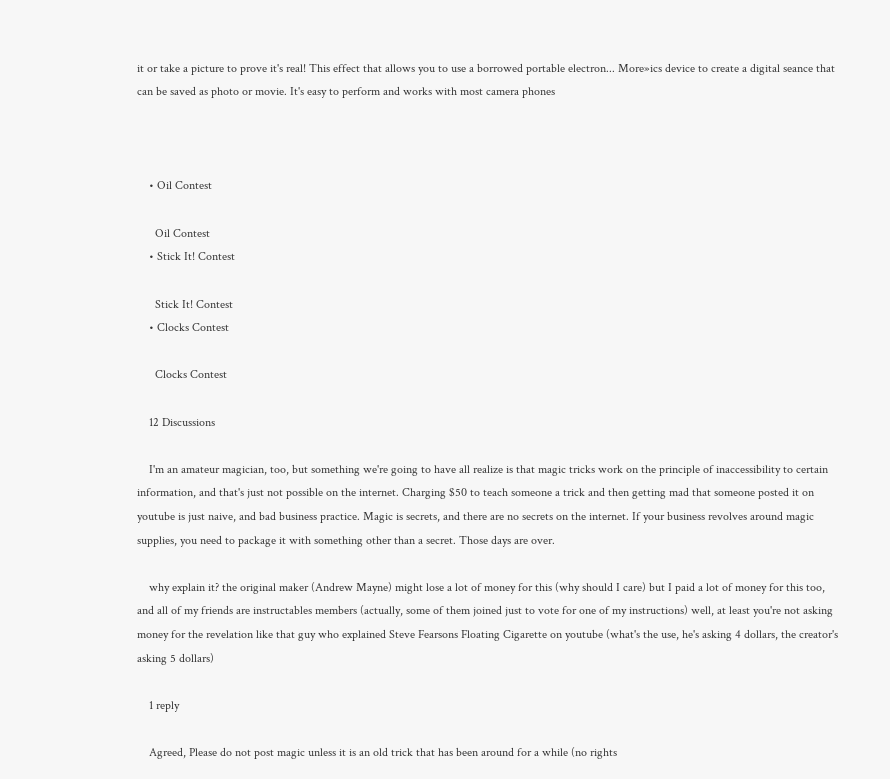it or take a picture to prove it's real! This effect that allows you to use a borrowed portable electron... More»ics device to create a digital seance that can be saved as photo or movie. It's easy to perform and works with most camera phones



    • Oil Contest

      Oil Contest
    • Stick It! Contest

      Stick It! Contest
    • Clocks Contest

      Clocks Contest

    12 Discussions

    I'm an amateur magician, too, but something we're going to have all realize is that magic tricks work on the principle of inaccessibility to certain information, and that's just not possible on the internet. Charging $50 to teach someone a trick and then getting mad that someone posted it on youtube is just naive, and bad business practice. Magic is secrets, and there are no secrets on the internet. If your business revolves around magic supplies, you need to package it with something other than a secret. Those days are over.

    why explain it? the original maker (Andrew Mayne) might lose a lot of money for this (why should I care) but I paid a lot of money for this too, and all of my friends are instructables members (actually, some of them joined just to vote for one of my instructions) well, at least you're not asking money for the revelation like that guy who explained Steve Fearsons Floating Cigarette on youtube (what's the use, he's asking 4 dollars, the creator's asking 5 dollars)

    1 reply

    Agreed, Please do not post magic unless it is an old trick that has been around for a while (no rights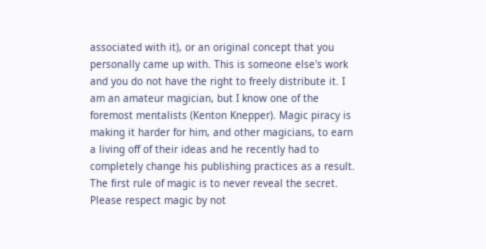associated with it), or an original concept that you personally came up with. This is someone else's work and you do not have the right to freely distribute it. I am an amateur magician, but I know one of the foremost mentalists (Kenton Knepper). Magic piracy is making it harder for him, and other magicians, to earn a living off of their ideas and he recently had to completely change his publishing practices as a result. The first rule of magic is to never reveal the secret. Please respect magic by not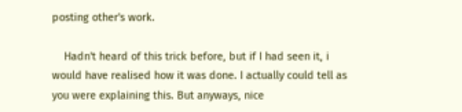posting other's work.

    Hadn't heard of this trick before, but if I had seen it, i would have realised how it was done. I actually could tell as you were explaining this. But anyways, nice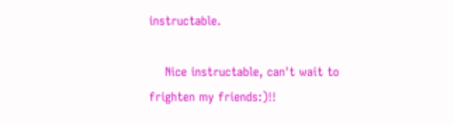instructable.

    Nice instructable, can't wait to frighten my friends:)!!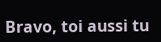Bravo, toi aussi tu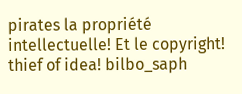pirates la propriété intellectuelle! Et le copyright! thief of idea! bilbo_saph